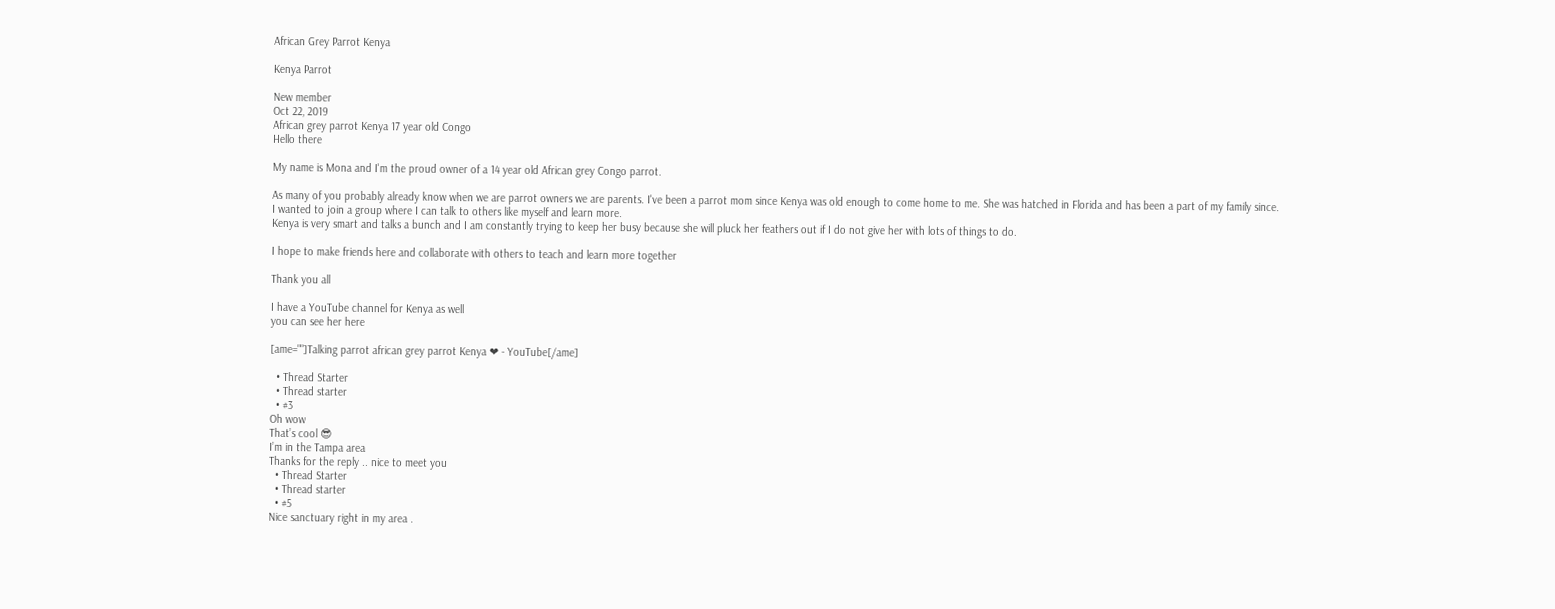African Grey Parrot Kenya

Kenya Parrot

New member
Oct 22, 2019
African grey parrot Kenya 17 year old Congo
Hello there

My name is Mona and I'm the proud owner of a 14 year old African grey Congo parrot.

As many of you probably already know when we are parrot owners we are parents. I've been a parrot mom since Kenya was old enough to come home to me. She was hatched in Florida and has been a part of my family since.
I wanted to join a group where I can talk to others like myself and learn more.
Kenya is very smart and talks a bunch and I am constantly trying to keep her busy because she will pluck her feathers out if I do not give her with lots of things to do.

I hope to make friends here and collaborate with others to teach and learn more together

Thank you all

I have a YouTube channel for Kenya as well
you can see her here

[ame=""]Talking parrot african grey parrot Kenya ❤ - YouTube[/ame]

  • Thread Starter
  • Thread starter
  • #3
Oh wow
That’s cool 😎
I’m in the Tampa area
Thanks for the reply .. nice to meet you
  • Thread Starter
  • Thread starter
  • #5
Nice sanctuary right in my area .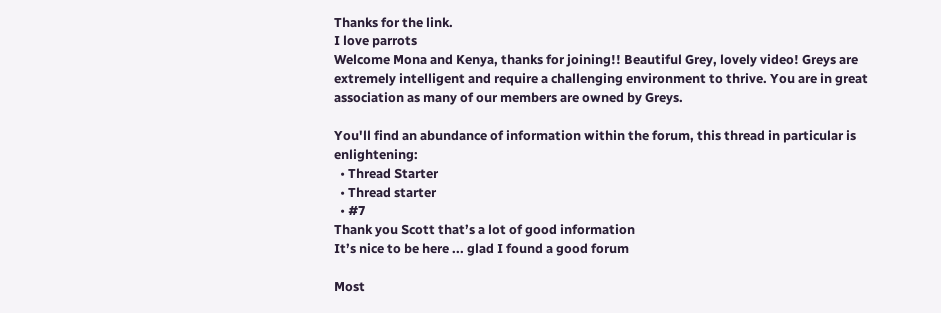Thanks for the link.
I love parrots
Welcome Mona and Kenya, thanks for joining!! Beautiful Grey, lovely video! Greys are extremely intelligent and require a challenging environment to thrive. You are in great association as many of our members are owned by Greys.

You'll find an abundance of information within the forum, this thread in particular is enlightening:
  • Thread Starter
  • Thread starter
  • #7
Thank you Scott that’s a lot of good information
It’s nice to be here ... glad I found a good forum

Most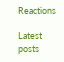Reactions

Latest posts